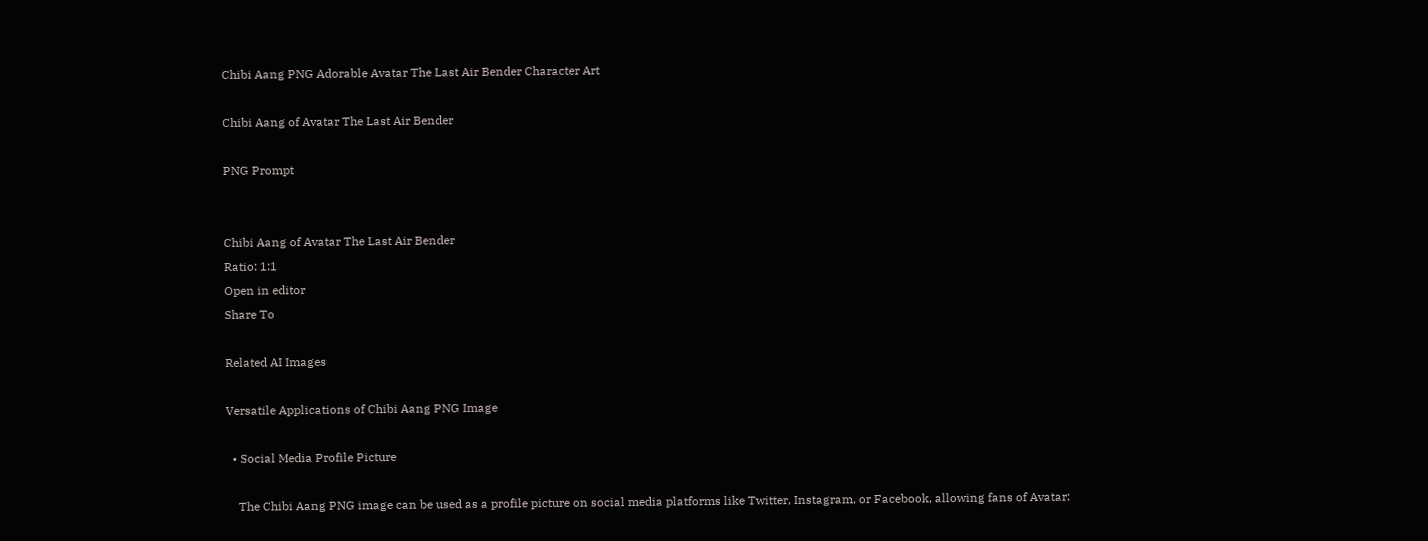Chibi Aang PNG Adorable Avatar The Last Air Bender Character Art

Chibi Aang of Avatar The Last Air Bender

PNG Prompt


Chibi Aang of Avatar The Last Air Bender
Ratio: 1:1
Open in editor
Share To

Related AI Images

Versatile Applications of Chibi Aang PNG Image

  • Social Media Profile Picture

    The Chibi Aang PNG image can be used as a profile picture on social media platforms like Twitter, Instagram, or Facebook, allowing fans of Avatar: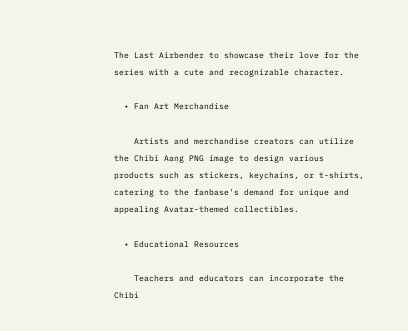The Last Airbender to showcase their love for the series with a cute and recognizable character.

  • Fan Art Merchandise

    Artists and merchandise creators can utilize the Chibi Aang PNG image to design various products such as stickers, keychains, or t-shirts, catering to the fanbase's demand for unique and appealing Avatar-themed collectibles.

  • Educational Resources

    Teachers and educators can incorporate the Chibi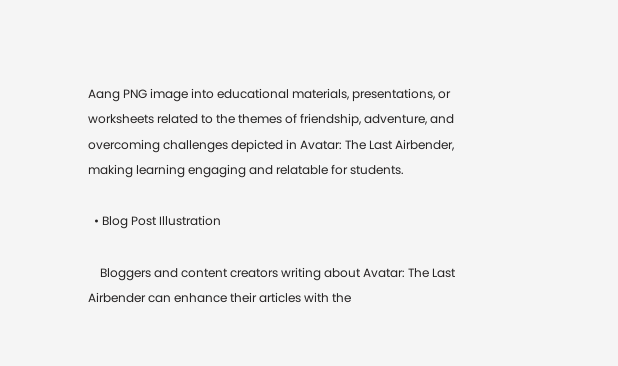Aang PNG image into educational materials, presentations, or worksheets related to the themes of friendship, adventure, and overcoming challenges depicted in Avatar: The Last Airbender, making learning engaging and relatable for students.

  • Blog Post Illustration

    Bloggers and content creators writing about Avatar: The Last Airbender can enhance their articles with the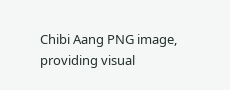Chibi Aang PNG image, providing visual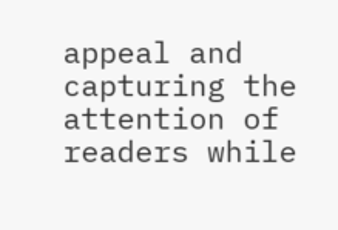appeal and capturing the attention of readers while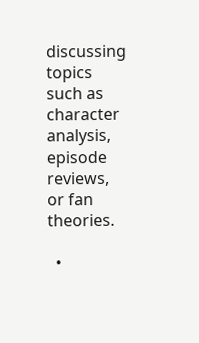discussing topics such as character analysis, episode reviews, or fan theories.

  •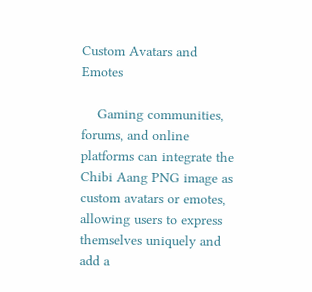Custom Avatars and Emotes

    Gaming communities, forums, and online platforms can integrate the Chibi Aang PNG image as custom avatars or emotes, allowing users to express themselves uniquely and add a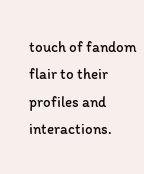touch of fandom flair to their profiles and interactions.